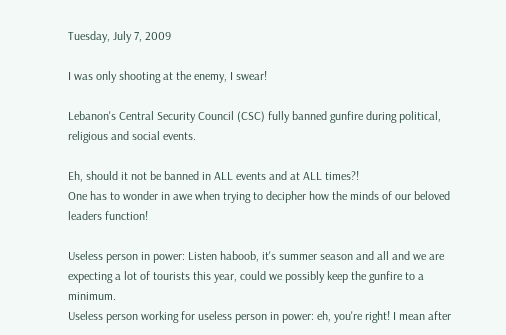Tuesday, July 7, 2009

I was only shooting at the enemy, I swear!

Lebanon's Central Security Council (CSC) fully banned gunfire during political, religious and social events.

Eh, should it not be banned in ALL events and at ALL times?!
One has to wonder in awe when trying to decipher how the minds of our beloved leaders function!

Useless person in power: Listen haboob, it's summer season and all and we are expecting a lot of tourists this year, could we possibly keep the gunfire to a minimum.
Useless person working for useless person in power: eh, you're right! I mean after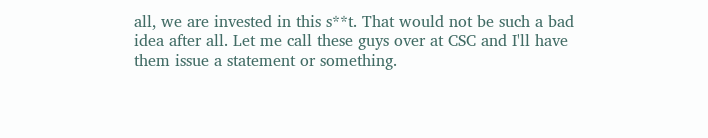all, we are invested in this s**t. That would not be such a bad idea after all. Let me call these guys over at CSC and I'll have them issue a statement or something.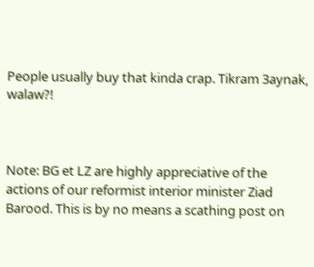People usually buy that kinda crap. Tikram 3aynak, walaw?!



Note: BG et LZ are highly appreciative of the actions of our reformist interior minister Ziad Barood. This is by no means a scathing post on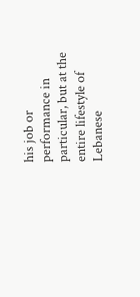his job or performance in particular, but at the entire lifestyle of Lebanese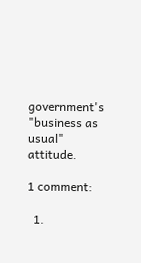government's "business as usual" attitude.

1 comment:

  1.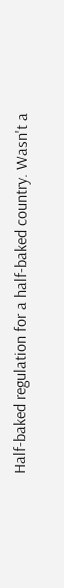Half-baked regulation for a half-baked country. Wasn't a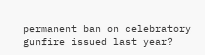permanent ban on celebratory gunfire issued last year?